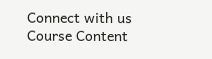Connect with us
Course Content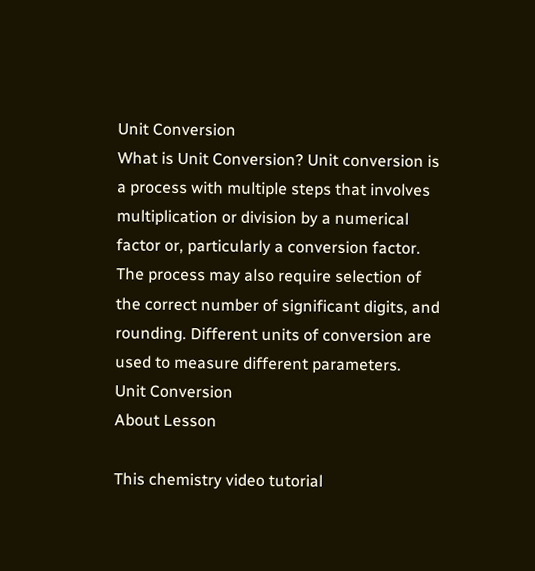Unit Conversion
What is Unit Conversion? Unit conversion is a process with multiple steps that involves multiplication or division by a numerical factor or, particularly a conversion factor. The process may also require selection of the correct number of significant digits, and rounding. Different units of conversion are used to measure different parameters.
Unit Conversion
About Lesson

This chemistry video tutorial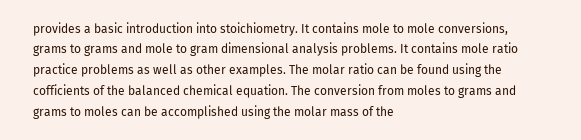provides a basic introduction into stoichiometry. It contains mole to mole conversions, grams to grams and mole to gram dimensional analysis problems. It contains mole ratio practice problems as well as other examples. The molar ratio can be found using the cofficients of the balanced chemical equation. The conversion from moles to grams and grams to moles can be accomplished using the molar mass of the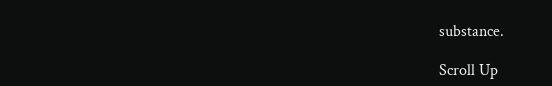substance.

Scroll Up